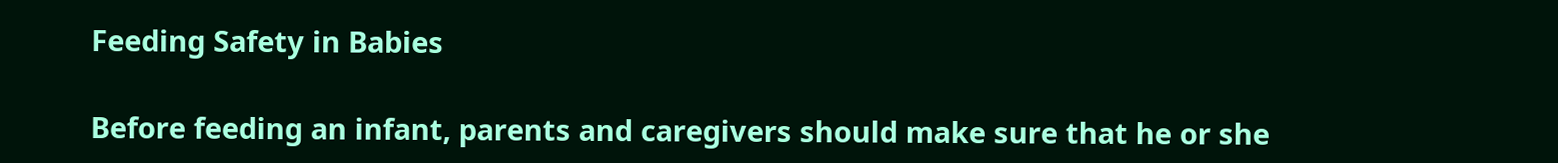Feeding Safety in Babies

Before feeding an infant, parents and caregivers should make sure that he or she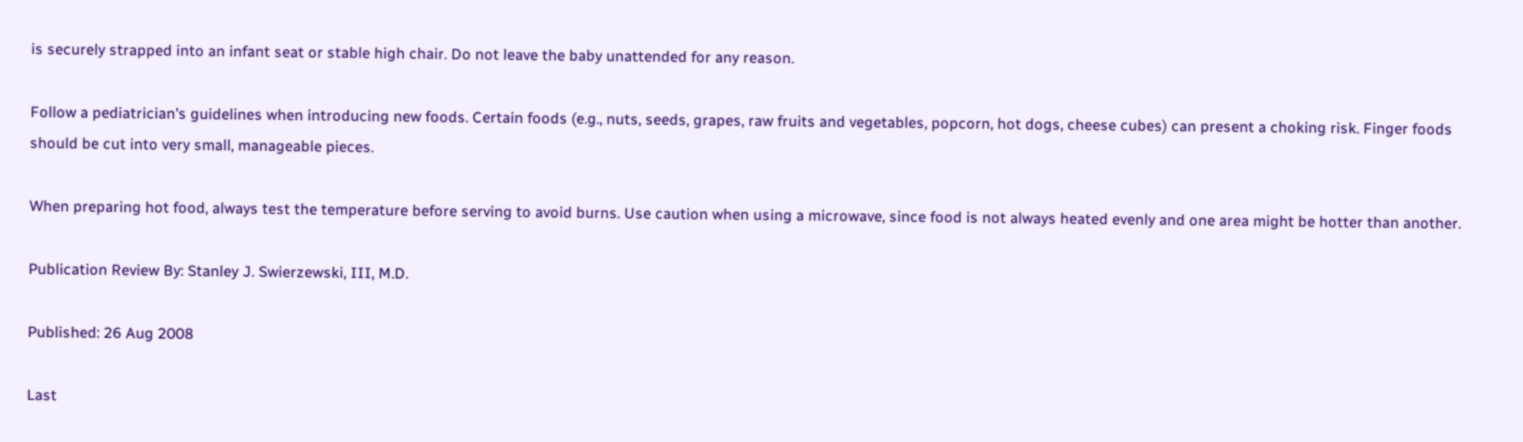is securely strapped into an infant seat or stable high chair. Do not leave the baby unattended for any reason.

Follow a pediatrician's guidelines when introducing new foods. Certain foods (e.g., nuts, seeds, grapes, raw fruits and vegetables, popcorn, hot dogs, cheese cubes) can present a choking risk. Finger foods should be cut into very small, manageable pieces.

When preparing hot food, always test the temperature before serving to avoid burns. Use caution when using a microwave, since food is not always heated evenly and one area might be hotter than another.

Publication Review By: Stanley J. Swierzewski, III, M.D.

Published: 26 Aug 2008

Last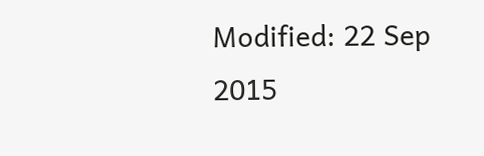Modified: 22 Sep 2015